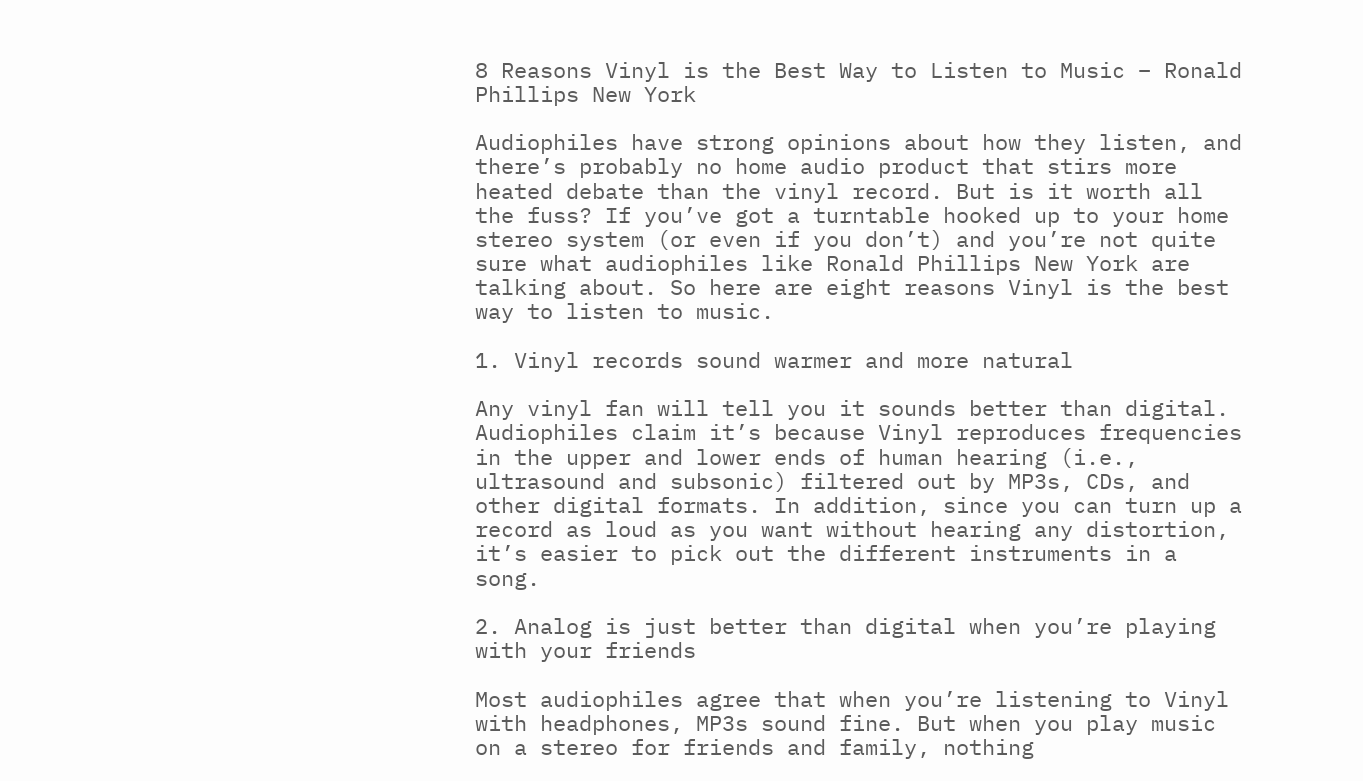8 Reasons Vinyl is the Best Way to Listen to Music – Ronald Phillips New York

Audiophiles have strong opinions about how they listen, and there’s probably no home audio product that stirs more heated debate than the vinyl record. But is it worth all the fuss? If you’ve got a turntable hooked up to your home stereo system (or even if you don’t) and you’re not quite sure what audiophiles like Ronald Phillips New York are talking about. So here are eight reasons Vinyl is the best way to listen to music.

1. Vinyl records sound warmer and more natural

Any vinyl fan will tell you it sounds better than digital. Audiophiles claim it’s because Vinyl reproduces frequencies in the upper and lower ends of human hearing (i.e., ultrasound and subsonic) filtered out by MP3s, CDs, and other digital formats. In addition, since you can turn up a record as loud as you want without hearing any distortion, it’s easier to pick out the different instruments in a song.

2. Analog is just better than digital when you’re playing with your friends

Most audiophiles agree that when you’re listening to Vinyl with headphones, MP3s sound fine. But when you play music on a stereo for friends and family, nothing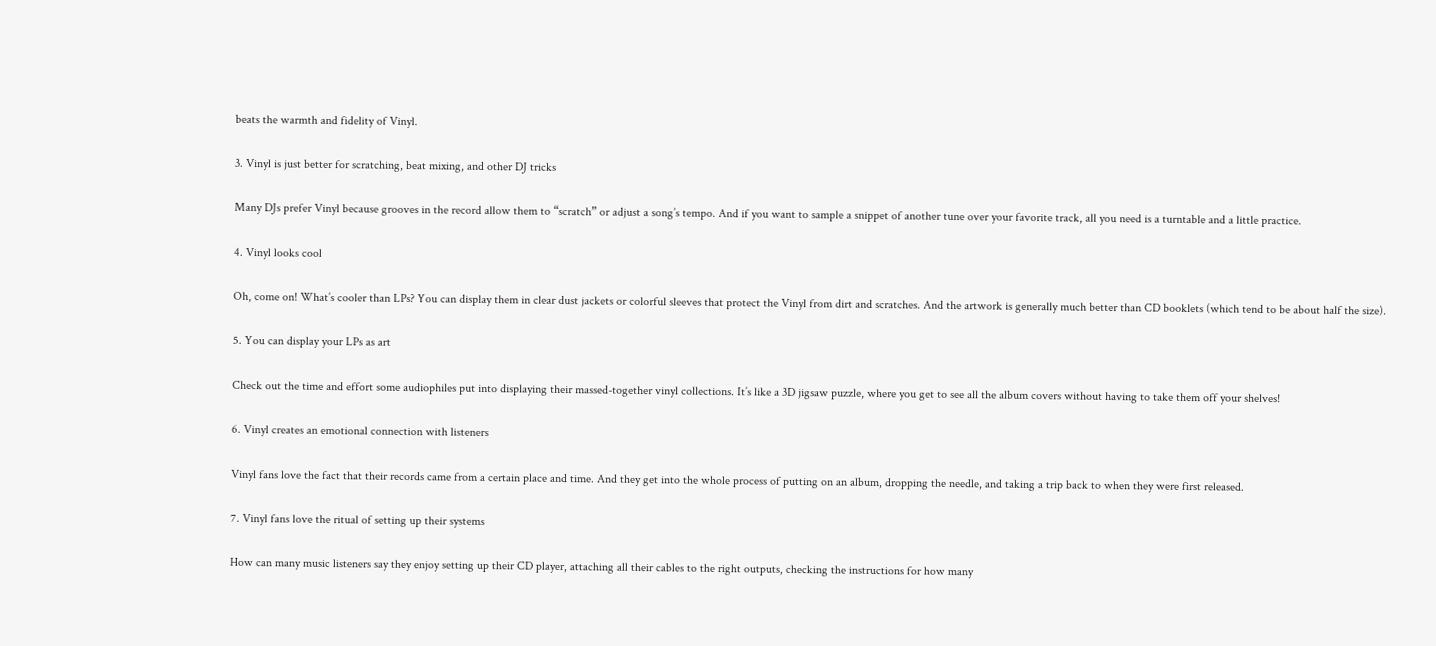beats the warmth and fidelity of Vinyl.

3. Vinyl is just better for scratching, beat mixing, and other DJ tricks

Many DJs prefer Vinyl because grooves in the record allow them to “scratch” or adjust a song’s tempo. And if you want to sample a snippet of another tune over your favorite track, all you need is a turntable and a little practice.

4. Vinyl looks cool

Oh, come on! What’s cooler than LPs? You can display them in clear dust jackets or colorful sleeves that protect the Vinyl from dirt and scratches. And the artwork is generally much better than CD booklets (which tend to be about half the size).

5. You can display your LPs as art

Check out the time and effort some audiophiles put into displaying their massed-together vinyl collections. It’s like a 3D jigsaw puzzle, where you get to see all the album covers without having to take them off your shelves!

6. Vinyl creates an emotional connection with listeners

Vinyl fans love the fact that their records came from a certain place and time. And they get into the whole process of putting on an album, dropping the needle, and taking a trip back to when they were first released.

7. Vinyl fans love the ritual of setting up their systems

How can many music listeners say they enjoy setting up their CD player, attaching all their cables to the right outputs, checking the instructions for how many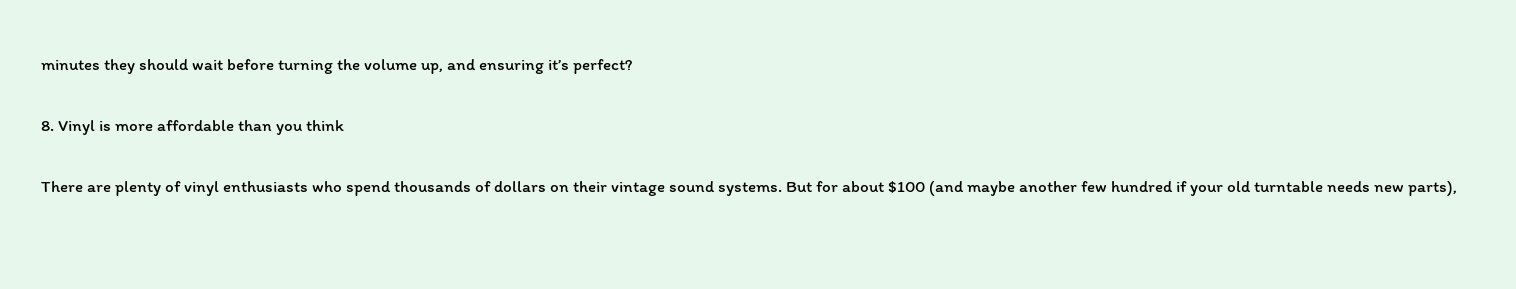minutes they should wait before turning the volume up, and ensuring it’s perfect?

8. Vinyl is more affordable than you think

There are plenty of vinyl enthusiasts who spend thousands of dollars on their vintage sound systems. But for about $100 (and maybe another few hundred if your old turntable needs new parts),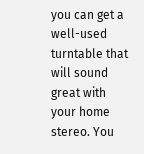you can get a well-used turntable that will sound great with your home stereo. You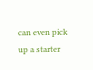can even pick up a starter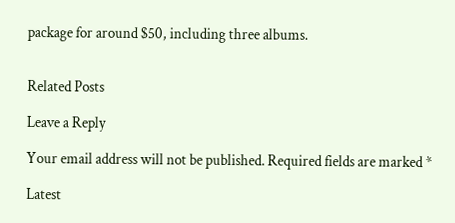package for around $50, including three albums.


Related Posts

Leave a Reply

Your email address will not be published. Required fields are marked *

Latest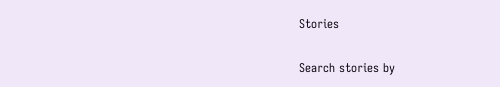Stories

Search stories by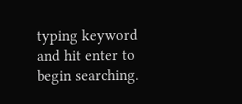typing keyword and hit enter to begin searching.